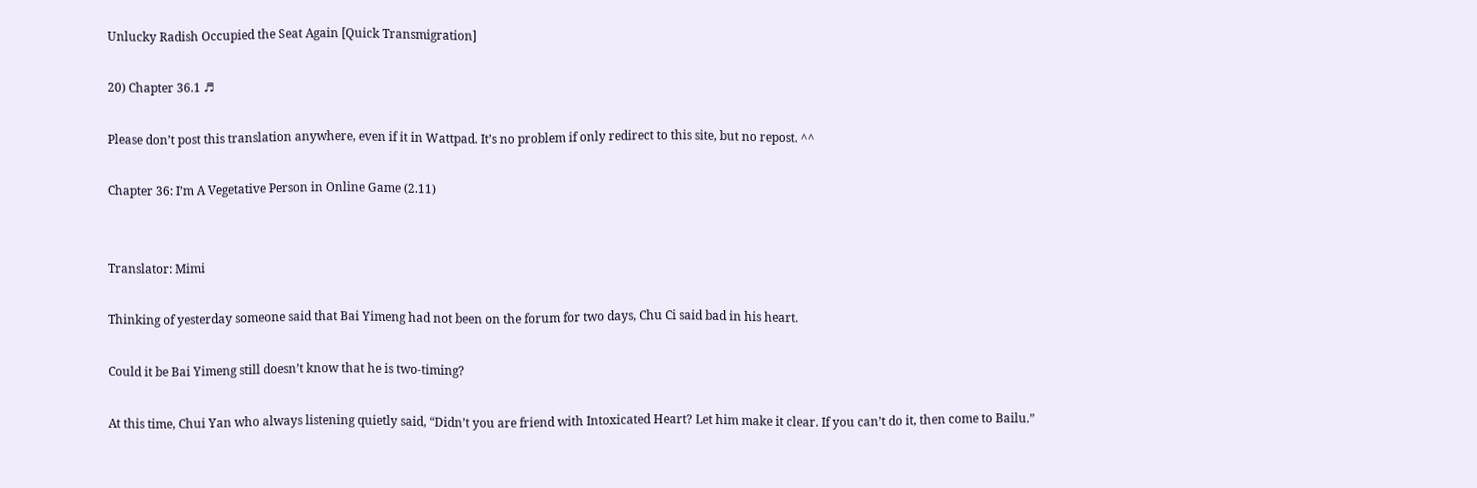Unlucky Radish Occupied the Seat Again [Quick Transmigration]

20) Chapter 36.1 ♬

Please don’t post this translation anywhere, even if it in Wattpad. It’s no problem if only redirect to this site, but no repost. ^^

Chapter 36: I’m A Vegetative Person in Online Game (2.11)


Translator: Mimi

Thinking of yesterday someone said that Bai Yimeng had not been on the forum for two days, Chu Ci said bad in his heart.

Could it be Bai Yimeng still doesn’t know that he is two-timing?

At this time, Chui Yan who always listening quietly said, “Didn’t you are friend with Intoxicated Heart? Let him make it clear. If you can’t do it, then come to Bailu.”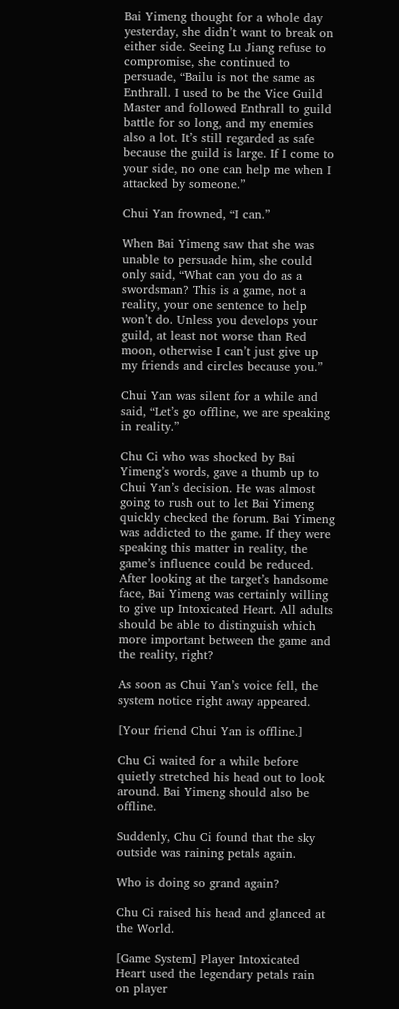Bai Yimeng thought for a whole day yesterday, she didn’t want to break on either side. Seeing Lu Jiang refuse to compromise, she continued to persuade, “Bailu is not the same as Enthrall. I used to be the Vice Guild Master and followed Enthrall to guild battle for so long, and my enemies also a lot. It’s still regarded as safe because the guild is large. If I come to your side, no one can help me when I attacked by someone.”

Chui Yan frowned, “I can.”

When Bai Yimeng saw that she was unable to persuade him, she could only said, “What can you do as a swordsman? This is a game, not a reality, your one sentence to help won’t do. Unless you develops your guild, at least not worse than Red moon, otherwise I can’t just give up my friends and circles because you.”

Chui Yan was silent for a while and said, “Let’s go offline, we are speaking in reality.”

Chu Ci who was shocked by Bai Yimeng’s words, gave a thumb up to Chui Yan’s decision. He was almost going to rush out to let Bai Yimeng quickly checked the forum. Bai Yimeng was addicted to the game. If they were speaking this matter in reality, the game’s influence could be reduced. After looking at the target’s handsome face, Bai Yimeng was certainly willing to give up Intoxicated Heart. All adults should be able to distinguish which more important between the game and the reality, right?

As soon as Chui Yan’s voice fell, the system notice right away appeared.

[Your friend Chui Yan is offline.]

Chu Ci waited for a while before quietly stretched his head out to look around. Bai Yimeng should also be offline.

Suddenly, Chu Ci found that the sky outside was raining petals again.

Who is doing so grand again?

Chu Ci raised his head and glanced at the World.

[Game System] Player Intoxicated Heart used the legendary petals rain on player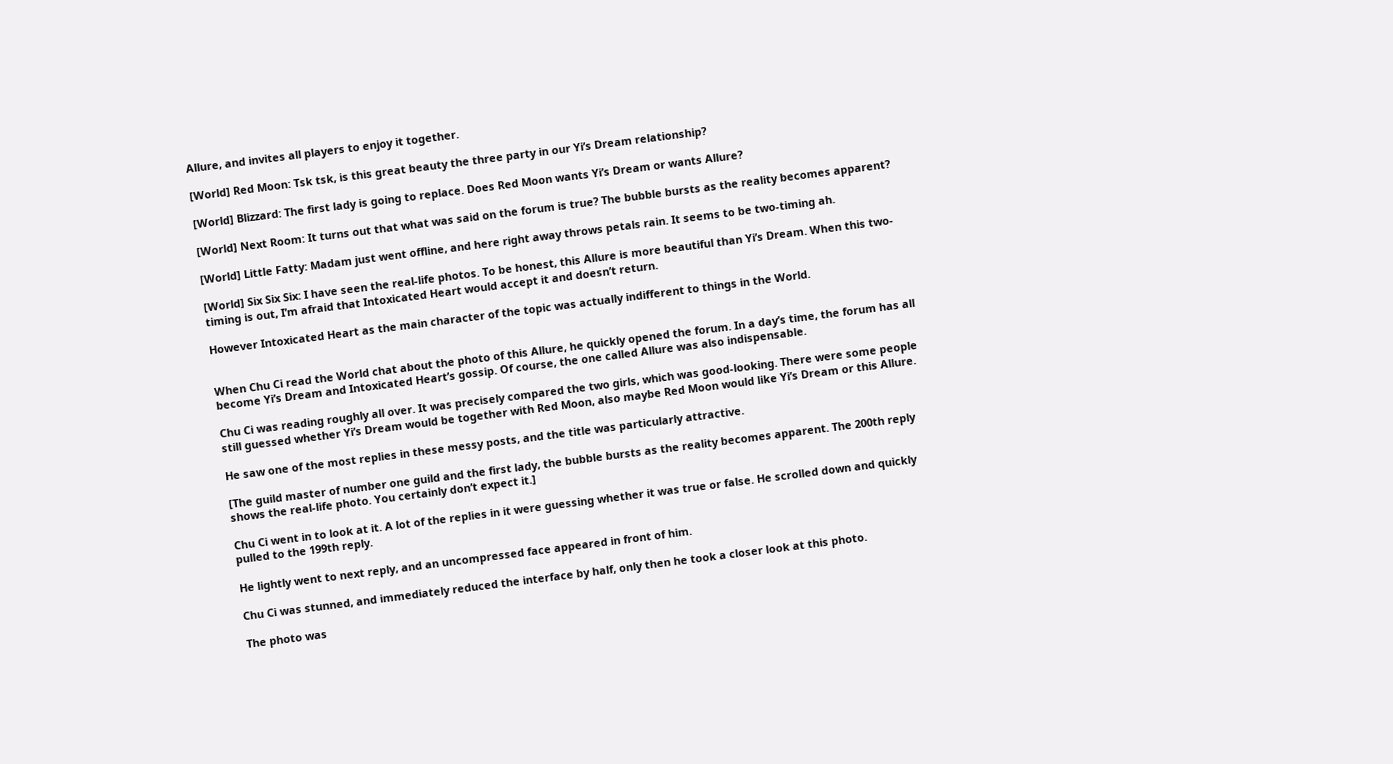Allure, and invites all players to enjoy it together.

[World] Red Moon: Tsk tsk, is this great beauty the three party in our Yi’s Dream relationship?

[World] Blizzard: The first lady is going to replace. Does Red Moon wants Yi’s Dream or wants Allure?

[World] Next Room: It turns out that what was said on the forum is true? The bubble bursts as the reality becomes apparent?

[World] Little Fatty: Madam just went offline, and here right away throws petals rain. It seems to be two-timing ah.

[World] Six Six Six: I have seen the real-life photos. To be honest, this Allure is more beautiful than Yi’s Dream. When this two-timing is out, I’m afraid that Intoxicated Heart would accept it and doesn’t return.

However Intoxicated Heart as the main character of the topic was actually indifferent to things in the World.


When Chu Ci read the World chat about the photo of this Allure, he quickly opened the forum. In a day’s time, the forum has all become Yi’s Dream and Intoxicated Heart’s gossip. Of course, the one called Allure was also indispensable.

Chu Ci was reading roughly all over. It was precisely compared the two girls, which was good-looking. There were some people still guessed whether Yi’s Dream would be together with Red Moon, also maybe Red Moon would like Yi’s Dream or this Allure.

He saw one of the most replies in these messy posts, and the title was particularly attractive.

[The guild master of number one guild and the first lady, the bubble bursts as the reality becomes apparent. The 200th reply shows the real-life photo. You certainly don’t expect it.]

Chu Ci went in to look at it. A lot of the replies in it were guessing whether it was true or false. He scrolled down and quickly pulled to the 199th reply.

He lightly went to next reply, and an uncompressed face appeared in front of him.

Chu Ci was stunned, and immediately reduced the interface by half, only then he took a closer look at this photo.

The photo was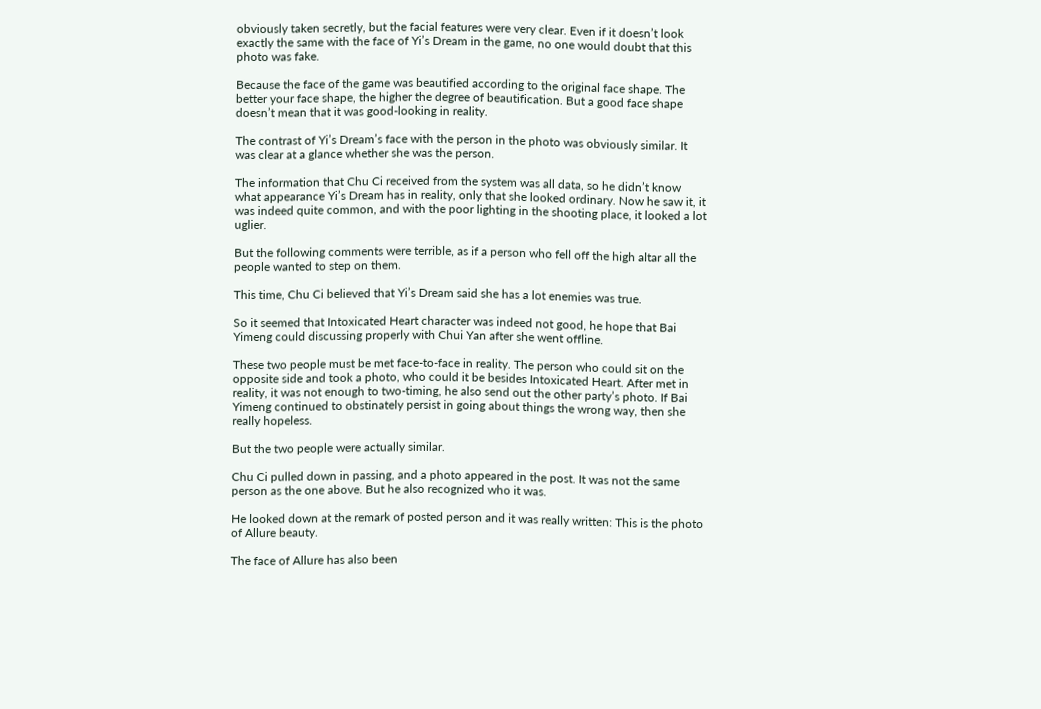obviously taken secretly, but the facial features were very clear. Even if it doesn’t look exactly the same with the face of Yi’s Dream in the game, no one would doubt that this photo was fake.

Because the face of the game was beautified according to the original face shape. The better your face shape, the higher the degree of beautification. But a good face shape doesn’t mean that it was good-looking in reality.

The contrast of Yi’s Dream’s face with the person in the photo was obviously similar. It was clear at a glance whether she was the person.

The information that Chu Ci received from the system was all data, so he didn’t know what appearance Yi’s Dream has in reality, only that she looked ordinary. Now he saw it, it was indeed quite common, and with the poor lighting in the shooting place, it looked a lot uglier.

But the following comments were terrible, as if a person who fell off the high altar all the people wanted to step on them.

This time, Chu Ci believed that Yi’s Dream said she has a lot enemies was true.

So it seemed that Intoxicated Heart character was indeed not good, he hope that Bai Yimeng could discussing properly with Chui Yan after she went offline.

These two people must be met face-to-face in reality. The person who could sit on the opposite side and took a photo, who could it be besides Intoxicated Heart. After met in reality, it was not enough to two-timing, he also send out the other party’s photo. If Bai Yimeng continued to obstinately persist in going about things the wrong way, then she really hopeless.

But the two people were actually similar.

Chu Ci pulled down in passing, and a photo appeared in the post. It was not the same person as the one above. But he also recognized who it was.

He looked down at the remark of posted person and it was really written: This is the photo of Allure beauty.

The face of Allure has also been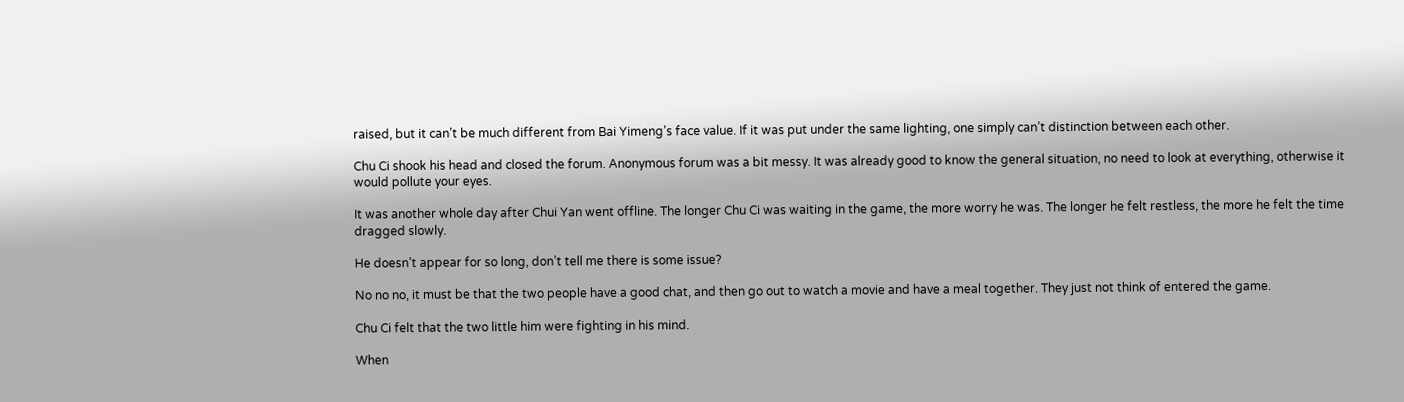raised, but it can’t be much different from Bai Yimeng’s face value. If it was put under the same lighting, one simply can’t distinction between each other.

Chu Ci shook his head and closed the forum. Anonymous forum was a bit messy. It was already good to know the general situation, no need to look at everything, otherwise it would pollute your eyes.

It was another whole day after Chui Yan went offline. The longer Chu Ci was waiting in the game, the more worry he was. The longer he felt restless, the more he felt the time dragged slowly.

He doesn’t appear for so long, don’t tell me there is some issue?

No no no, it must be that the two people have a good chat, and then go out to watch a movie and have a meal together. They just not think of entered the game.

Chu Ci felt that the two little him were fighting in his mind.

When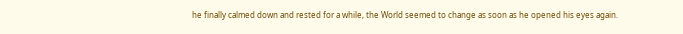he finally calmed down and rested for a while, the World seemed to change as soon as he opened his eyes again.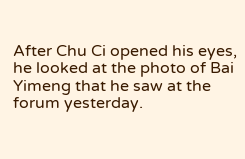After Chu Ci opened his eyes, he looked at the photo of Bai Yimeng that he saw at the forum yesterday.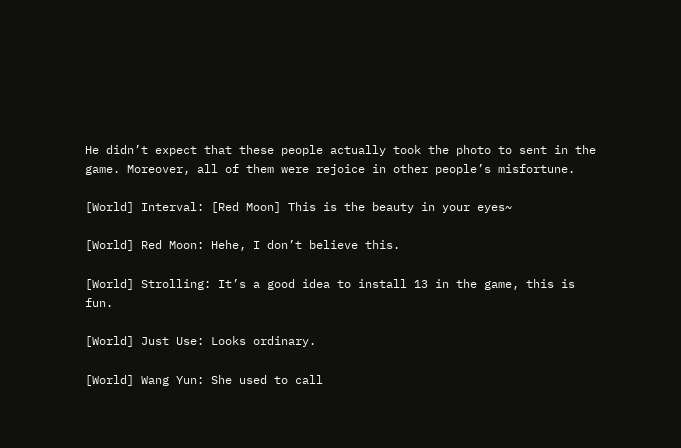He didn’t expect that these people actually took the photo to sent in the game. Moreover, all of them were rejoice in other people’s misfortune.

[World] Interval: [Red Moon] This is the beauty in your eyes~

[World] Red Moon: Hehe, I don’t believe this.

[World] Strolling: It’s a good idea to install 13 in the game, this is fun.

[World] Just Use: Looks ordinary.

[World] Wang Yun: She used to call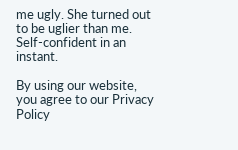me ugly. She turned out to be uglier than me. Self-confident in an instant.

By using our website, you agree to our Privacy Policy